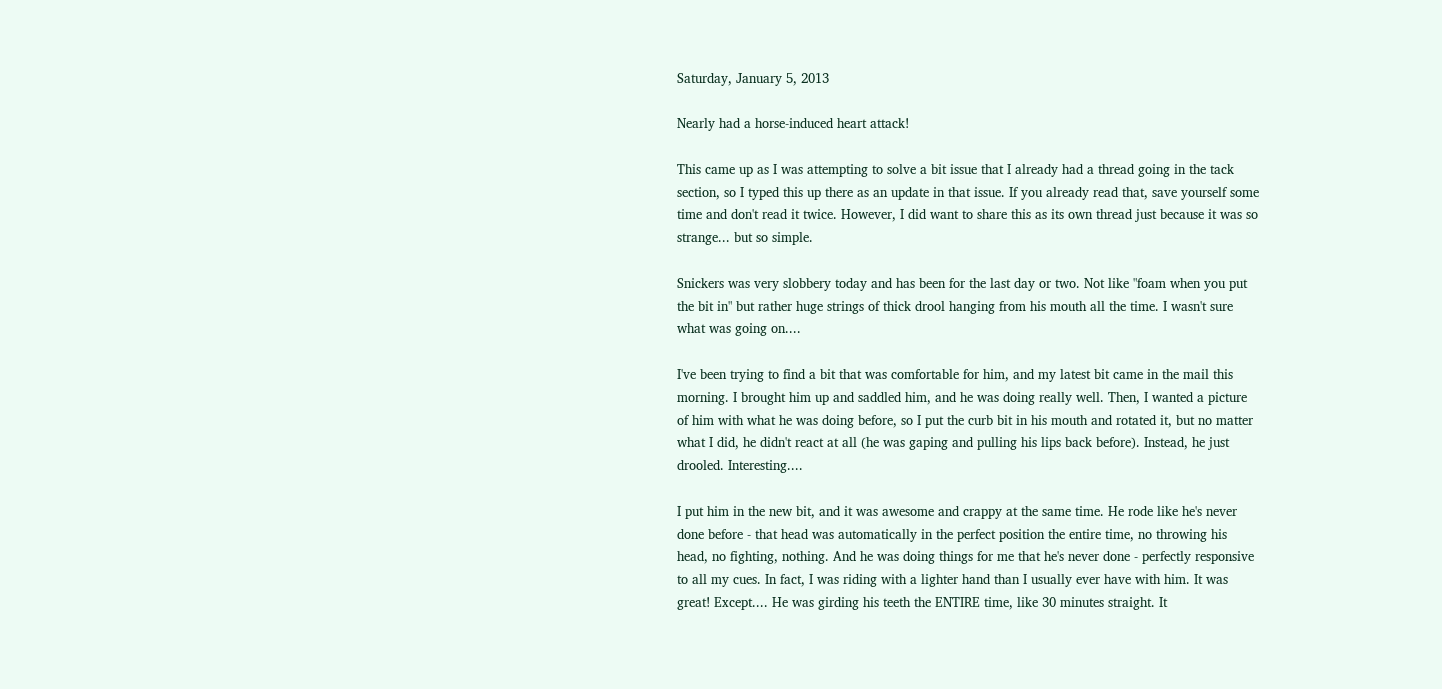Saturday, January 5, 2013

Nearly had a horse-induced heart attack!

This came up as I was attempting to solve a bit issue that I already had a thread going in the tack section, so I typed this up there as an update in that issue. If you already read that, save yourself some time and don't read it twice. However, I did want to share this as its own thread just because it was so strange... but so simple.

Snickers was very slobbery today and has been for the last day or two. Not like "foam when you put the bit in" but rather huge strings of thick drool hanging from his mouth all the time. I wasn't sure what was going on....

I've been trying to find a bit that was comfortable for him, and my latest bit came in the mail this morning. I brought him up and saddled him, and he was doing really well. Then, I wanted a picture of him with what he was doing before, so I put the curb bit in his mouth and rotated it, but no matter what I did, he didn't react at all (he was gaping and pulling his lips back before). Instead, he just drooled. Interesting....

I put him in the new bit, and it was awesome and crappy at the same time. He rode like he's never done before - that head was automatically in the perfect position the entire time, no throwing his head, no fighting, nothing. And he was doing things for me that he's never done - perfectly responsive to all my cues. In fact, I was riding with a lighter hand than I usually ever have with him. It was great! Except.... He was girding his teeth the ENTIRE time, like 30 minutes straight. It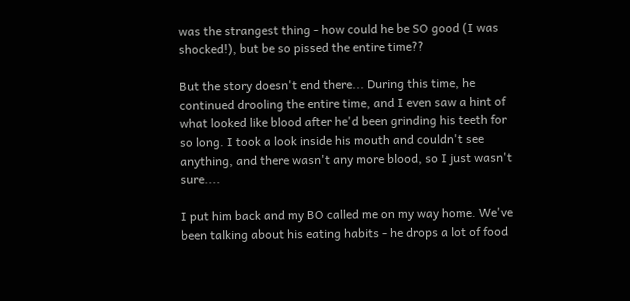was the strangest thing - how could he be SO good (I was shocked!), but be so pissed the entire time??

But the story doesn't end there... During this time, he continued drooling the entire time, and I even saw a hint of what looked like blood after he'd been grinding his teeth for so long. I took a look inside his mouth and couldn't see anything, and there wasn't any more blood, so I just wasn't sure....

I put him back and my BO called me on my way home. We've been talking about his eating habits - he drops a lot of food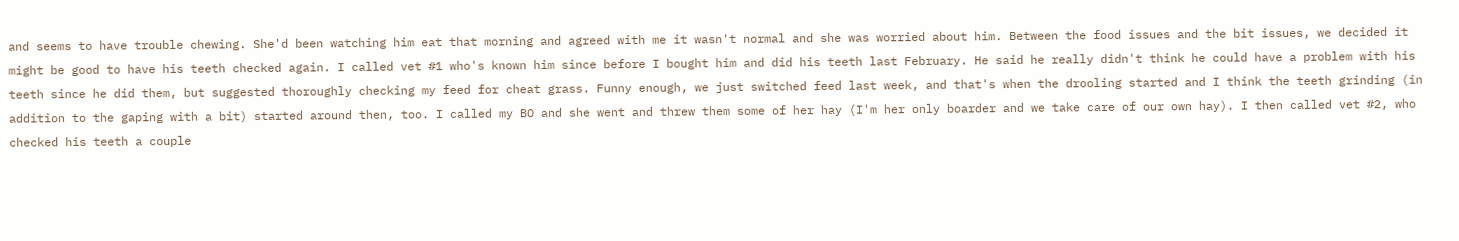and seems to have trouble chewing. She'd been watching him eat that morning and agreed with me it wasn't normal and she was worried about him. Between the food issues and the bit issues, we decided it might be good to have his teeth checked again. I called vet #1 who's known him since before I bought him and did his teeth last February. He said he really didn't think he could have a problem with his teeth since he did them, but suggested thoroughly checking my feed for cheat grass. Funny enough, we just switched feed last week, and that's when the drooling started and I think the teeth grinding (in addition to the gaping with a bit) started around then, too. I called my BO and she went and threw them some of her hay (I'm her only boarder and we take care of our own hay). I then called vet #2, who checked his teeth a couple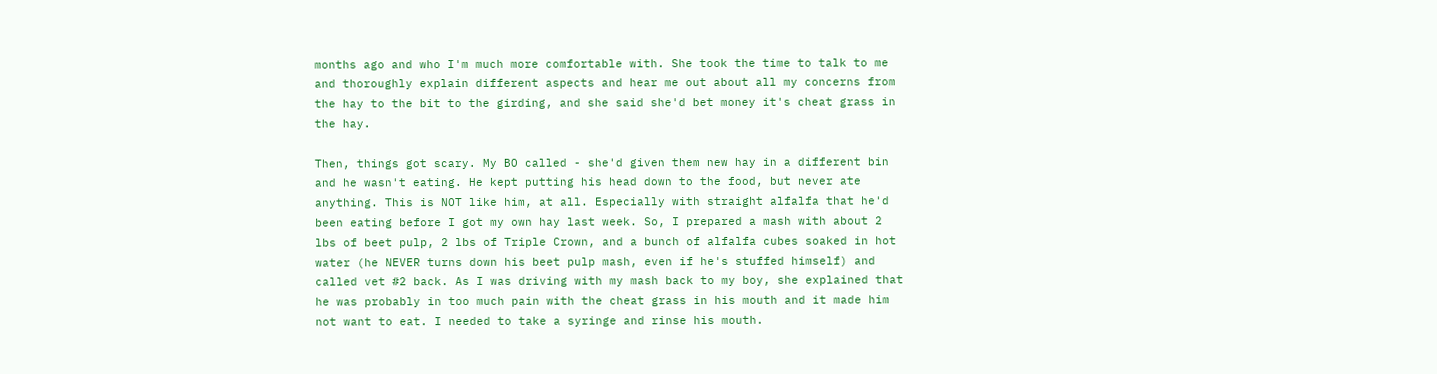months ago and who I'm much more comfortable with. She took the time to talk to me and thoroughly explain different aspects and hear me out about all my concerns from the hay to the bit to the girding, and she said she'd bet money it's cheat grass in the hay.

Then, things got scary. My BO called - she'd given them new hay in a different bin and he wasn't eating. He kept putting his head down to the food, but never ate anything. This is NOT like him, at all. Especially with straight alfalfa that he'd been eating before I got my own hay last week. So, I prepared a mash with about 2 lbs of beet pulp, 2 lbs of Triple Crown, and a bunch of alfalfa cubes soaked in hot water (he NEVER turns down his beet pulp mash, even if he's stuffed himself) and called vet #2 back. As I was driving with my mash back to my boy, she explained that he was probably in too much pain with the cheat grass in his mouth and it made him not want to eat. I needed to take a syringe and rinse his mouth.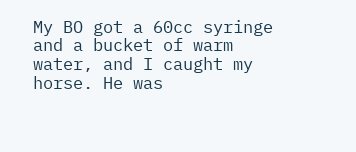My BO got a 60cc syringe and a bucket of warm water, and I caught my horse. He was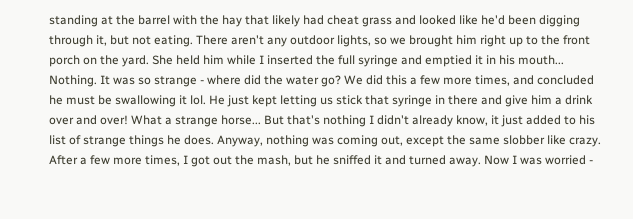standing at the barrel with the hay that likely had cheat grass and looked like he'd been digging through it, but not eating. There aren't any outdoor lights, so we brought him right up to the front porch on the yard. She held him while I inserted the full syringe and emptied it in his mouth... Nothing. It was so strange - where did the water go? We did this a few more times, and concluded he must be swallowing it lol. He just kept letting us stick that syringe in there and give him a drink over and over! What a strange horse... But that's nothing I didn't already know, it just added to his list of strange things he does. Anyway, nothing was coming out, except the same slobber like crazy. After a few more times, I got out the mash, but he sniffed it and turned away. Now I was worried -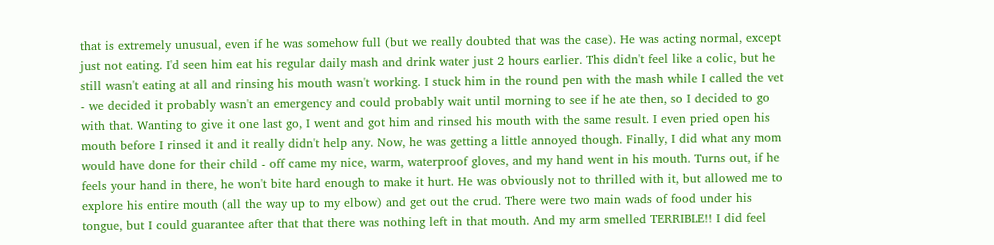that is extremely unusual, even if he was somehow full (but we really doubted that was the case). He was acting normal, except just not eating. I'd seen him eat his regular daily mash and drink water just 2 hours earlier. This didn't feel like a colic, but he still wasn't eating at all and rinsing his mouth wasn't working. I stuck him in the round pen with the mash while I called the vet - we decided it probably wasn't an emergency and could probably wait until morning to see if he ate then, so I decided to go with that. Wanting to give it one last go, I went and got him and rinsed his mouth with the same result. I even pried open his mouth before I rinsed it and it really didn't help any. Now, he was getting a little annoyed though. Finally, I did what any mom would have done for their child - off came my nice, warm, waterproof gloves, and my hand went in his mouth. Turns out, if he feels your hand in there, he won't bite hard enough to make it hurt. He was obviously not to thrilled with it, but allowed me to explore his entire mouth (all the way up to my elbow) and get out the crud. There were two main wads of food under his tongue, but I could guarantee after that that there was nothing left in that mouth. And my arm smelled TERRIBLE!! I did feel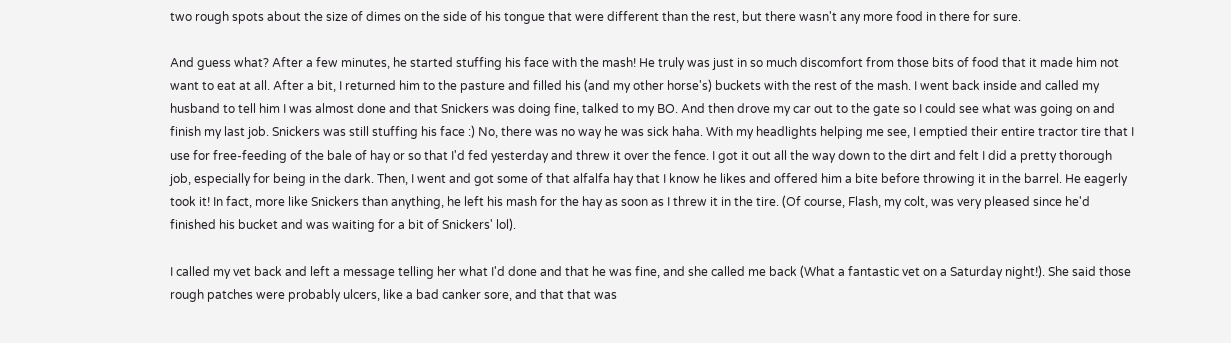two rough spots about the size of dimes on the side of his tongue that were different than the rest, but there wasn't any more food in there for sure.

And guess what? After a few minutes, he started stuffing his face with the mash! He truly was just in so much discomfort from those bits of food that it made him not want to eat at all. After a bit, I returned him to the pasture and filled his (and my other horse's) buckets with the rest of the mash. I went back inside and called my husband to tell him I was almost done and that Snickers was doing fine, talked to my BO. And then drove my car out to the gate so I could see what was going on and finish my last job. Snickers was still stuffing his face :) No, there was no way he was sick haha. With my headlights helping me see, I emptied their entire tractor tire that I use for free-feeding of the bale of hay or so that I'd fed yesterday and threw it over the fence. I got it out all the way down to the dirt and felt I did a pretty thorough job, especially for being in the dark. Then, I went and got some of that alfalfa hay that I know he likes and offered him a bite before throwing it in the barrel. He eagerly took it! In fact, more like Snickers than anything, he left his mash for the hay as soon as I threw it in the tire. (Of course, Flash, my colt, was very pleased since he'd finished his bucket and was waiting for a bit of Snickers' lol).

I called my vet back and left a message telling her what I'd done and that he was fine, and she called me back (What a fantastic vet on a Saturday night!). She said those rough patches were probably ulcers, like a bad canker sore, and that that was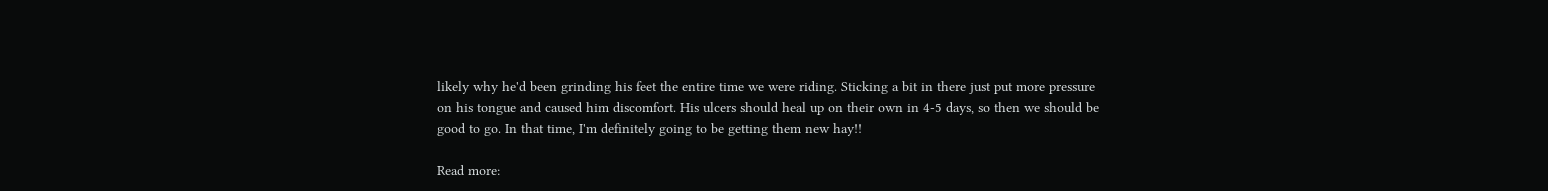likely why he'd been grinding his feet the entire time we were riding. Sticking a bit in there just put more pressure on his tongue and caused him discomfort. His ulcers should heal up on their own in 4-5 days, so then we should be good to go. In that time, I'm definitely going to be getting them new hay!!

Read more: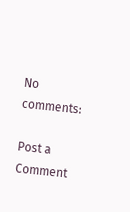No comments:

Post a Comment